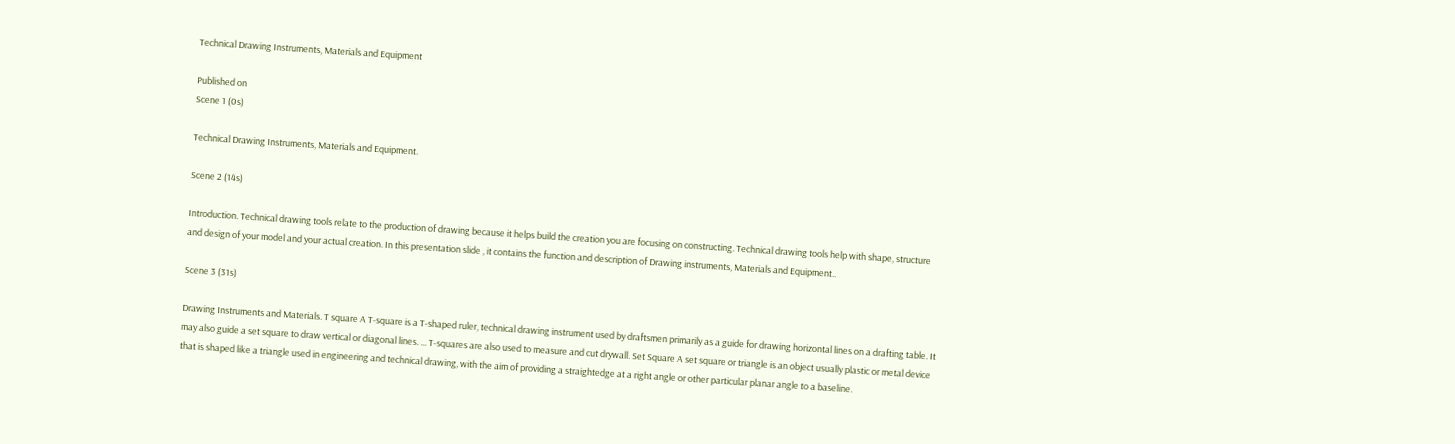Technical Drawing Instruments, Materials and Equipment

Published on
Scene 1 (0s)

Technical Drawing Instruments, Materials and Equipment.

Scene 2 (14s)

Introduction. Technical drawing tools relate to the production of drawing because it helps build the creation you are focusing on constructing. Technical drawing tools help with shape, structure and design of your model and your actual creation. In this presentation slide , it contains the function and description of Drawing instruments, Materials and Equipment..

Scene 3 (31s)

Drawing Instruments and Materials. T square A T-square is a T-shaped ruler, technical drawing instrument used by draftsmen primarily as a guide for drawing horizontal lines on a drafting table. It may also guide a set square to draw vertical or diagonal lines. ... T-squares are also used to measure and cut drywall. Set Square A set square or triangle is an object usually plastic or metal device that is shaped like a triangle used in engineering and technical drawing, with the aim of providing a straightedge at a right angle or other particular planar angle to a baseline.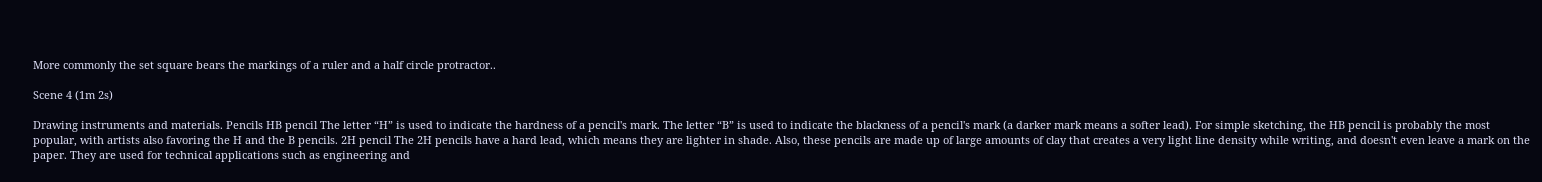More commonly the set square bears the markings of a ruler and a half circle protractor..

Scene 4 (1m 2s)

Drawing instruments and materials. Pencils HB pencil The letter “H” is used to indicate the hardness of a pencil's mark. The letter “B” is used to indicate the blackness of a pencil's mark (a darker mark means a softer lead). For simple sketching, the HB pencil is probably the most popular, with artists also favoring the H and the B pencils. 2H pencil The 2H pencils have a hard lead, which means they are lighter in shade. Also, these pencils are made up of large amounts of clay that creates a very light line density while writing, and doesn't even leave a mark on the paper. They are used for technical applications such as engineering and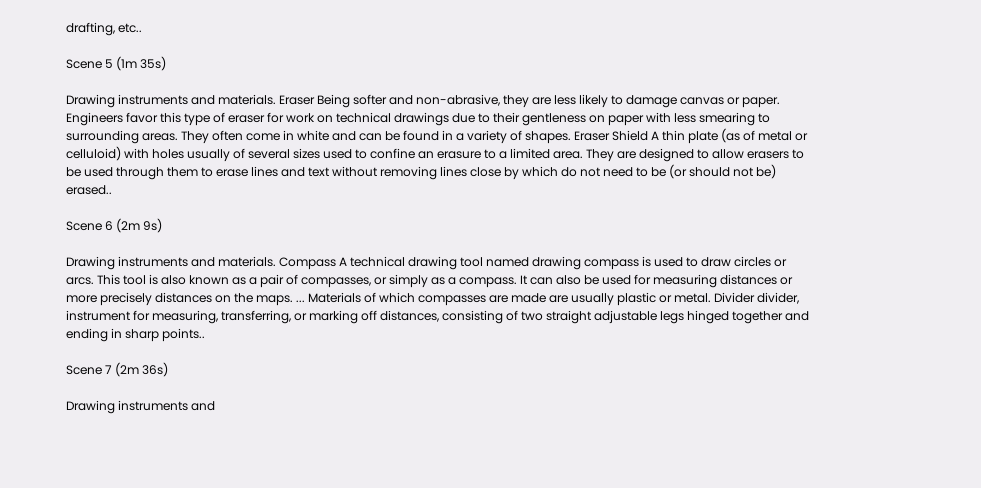drafting, etc..

Scene 5 (1m 35s)

Drawing instruments and materials. Eraser Being softer and non-abrasive, they are less likely to damage canvas or paper. Engineers favor this type of eraser for work on technical drawings due to their gentleness on paper with less smearing to surrounding areas. They often come in white and can be found in a variety of shapes. Eraser Shield A thin plate (as of metal or celluloid) with holes usually of several sizes used to confine an erasure to a limited area. They are designed to allow erasers to be used through them to erase lines and text without removing lines close by which do not need to be (or should not be) erased..

Scene 6 (2m 9s)

Drawing instruments and materials. Compass A technical drawing tool named drawing compass is used to draw circles or arcs. This tool is also known as a pair of compasses, or simply as a compass. It can also be used for measuring distances or more precisely distances on the maps. ... Materials of which compasses are made are usually plastic or metal. Divider divider, instrument for measuring, transferring, or marking off distances, consisting of two straight adjustable legs hinged together and ending in sharp points..

Scene 7 (2m 36s)

Drawing instruments and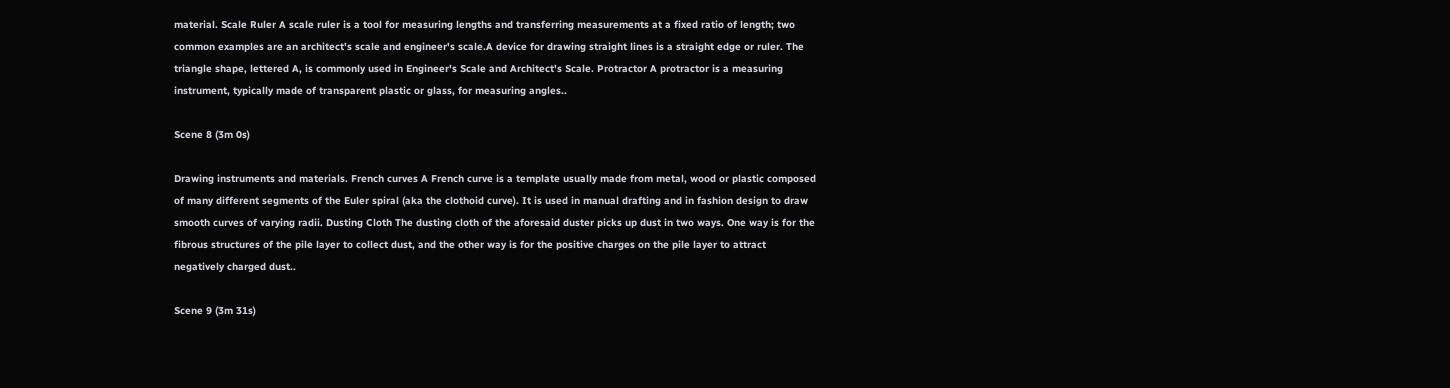material. Scale Ruler A scale ruler is a tool for measuring lengths and transferring measurements at a fixed ratio of length; two common examples are an architect's scale and engineer's scale.A device for drawing straight lines is a straight edge or ruler. The triangle shape, lettered A, is commonly used in Engineer's Scale and Architect's Scale. Protractor A protractor is a measuring instrument, typically made of transparent plastic or glass, for measuring angles..

Scene 8 (3m 0s)

Drawing instruments and materials. French curves A French curve is a template usually made from metal, wood or plastic composed of many different segments of the Euler spiral (aka the clothoid curve). It is used in manual drafting and in fashion design to draw smooth curves of varying radii. Dusting Cloth The dusting cloth of the aforesaid duster picks up dust in two ways. One way is for the fibrous structures of the pile layer to collect dust, and the other way is for the positive charges on the pile layer to attract negatively charged dust..

Scene 9 (3m 31s)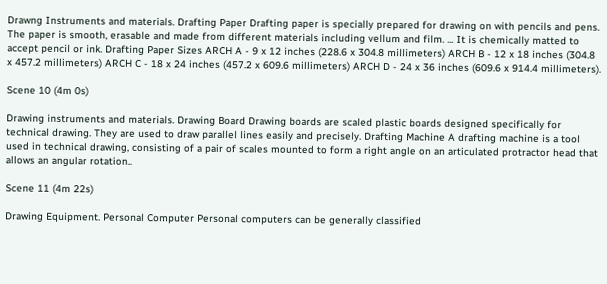Drawng Instruments and materials. Drafting Paper Drafting paper is specially prepared for drawing on with pencils and pens. The paper is smooth, erasable and made from different materials including vellum and film. ... It is chemically matted to accept pencil or ink. Drafting Paper Sizes ARCH A - 9 x 12 inches (228.6 x 304.8 millimeters) ARCH B - 12 x 18 inches (304.8 x 457.2 millimeters) ARCH C - 18 x 24 inches (457.2 x 609.6 millimeters) ARCH D - 24 x 36 inches (609.6 x 914.4 millimeters).

Scene 10 (4m 0s)

Drawing instruments and materials. Drawing Board Drawing boards are scaled plastic boards designed specifically for technical drawing. They are used to draw parallel lines easily and precisely. Drafting Machine A drafting machine is a tool used in technical drawing, consisting of a pair of scales mounted to form a right angle on an articulated protractor head that allows an angular rotation..

Scene 11 (4m 22s)

Drawing Equipment. Personal Computer Personal computers can be generally classified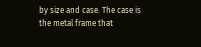by size and case. The case is the metal frame that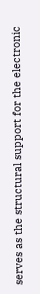serves as the structural support for the electronic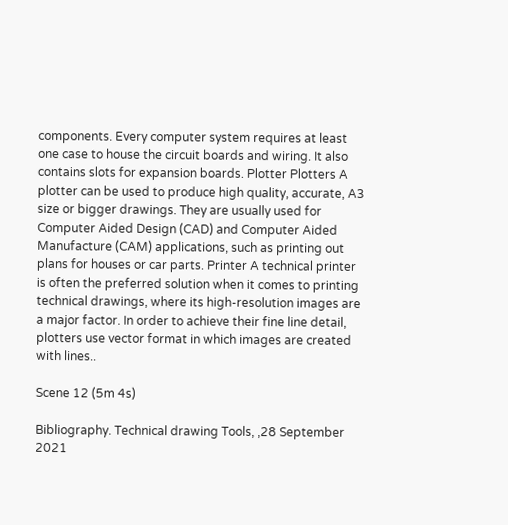components. Every computer system requires at least one case to house the circuit boards and wiring. It also contains slots for expansion boards. Plotter Plotters A plotter can be used to produce high quality, accurate, A3 size or bigger drawings. They are usually used for Computer Aided Design (CAD) and Computer Aided Manufacture (CAM) applications, such as printing out plans for houses or car parts. Printer A technical printer is often the preferred solution when it comes to printing technical drawings, where its high-resolution images are a major factor. In order to achieve their fine line detail, plotters use vector format in which images are created with lines..

Scene 12 (5m 4s)

Bibliography. Technical drawing Tools, ,28 September 2021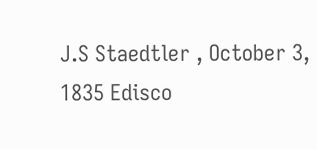J.S Staedtler , October 3, 1835 Edisco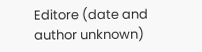Editore (date and author unknown)